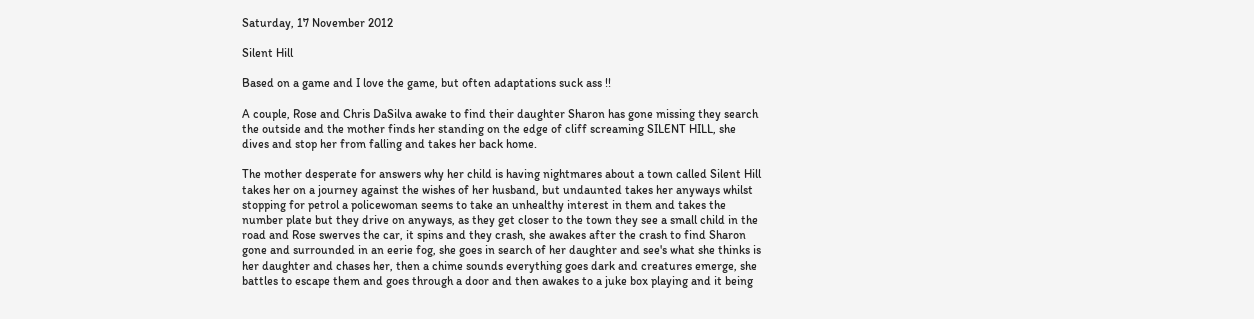Saturday, 17 November 2012

Silent Hill

Based on a game and I love the game, but often adaptations suck ass !!

A couple, Rose and Chris DaSilva awake to find their daughter Sharon has gone missing they search the outside and the mother finds her standing on the edge of cliff screaming SILENT HILL, she dives and stop her from falling and takes her back home.

The mother desperate for answers why her child is having nightmares about a town called Silent Hill takes her on a journey against the wishes of her husband, but undaunted takes her anyways whilst stopping for petrol a policewoman seems to take an unhealthy interest in them and takes the number plate but they drive on anyways, as they get closer to the town they see a small child in the road and Rose swerves the car, it spins and they crash, she awakes after the crash to find Sharon gone and surrounded in an eerie fog, she goes in search of her daughter and see's what she thinks is her daughter and chases her, then a chime sounds everything goes dark and creatures emerge, she battles to escape them and goes through a door and then awakes to a juke box playing and it being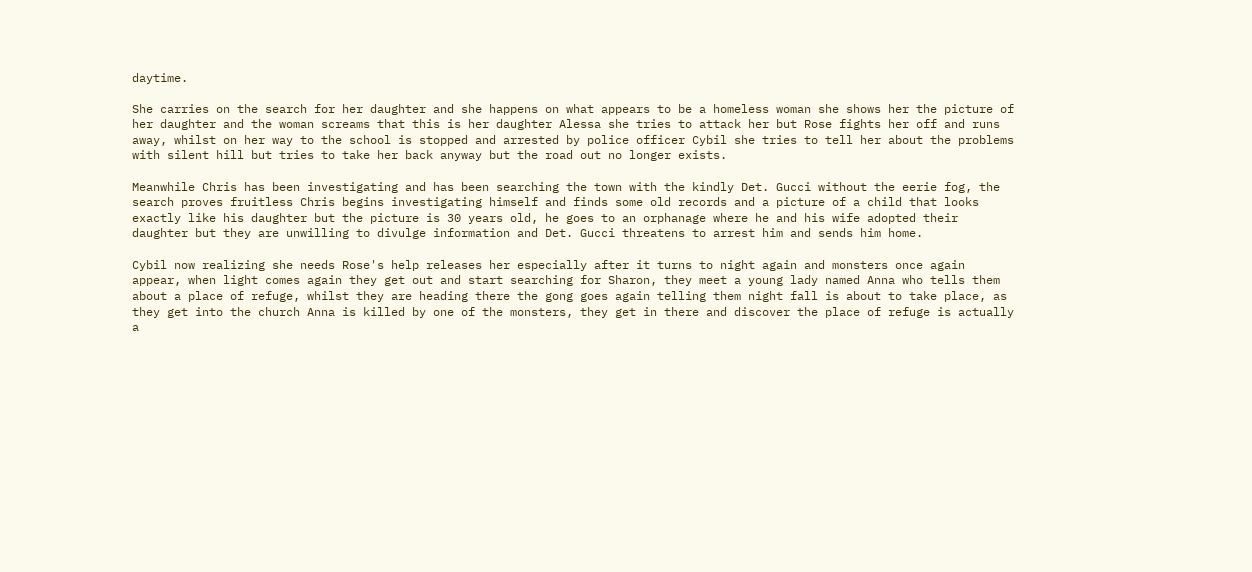daytime.

She carries on the search for her daughter and she happens on what appears to be a homeless woman she shows her the picture of her daughter and the woman screams that this is her daughter Alessa she tries to attack her but Rose fights her off and runs away, whilst on her way to the school is stopped and arrested by police officer Cybil she tries to tell her about the problems with silent hill but tries to take her back anyway but the road out no longer exists.

Meanwhile Chris has been investigating and has been searching the town with the kindly Det. Gucci without the eerie fog, the search proves fruitless Chris begins investigating himself and finds some old records and a picture of a child that looks exactly like his daughter but the picture is 30 years old, he goes to an orphanage where he and his wife adopted their daughter but they are unwilling to divulge information and Det. Gucci threatens to arrest him and sends him home.

Cybil now realizing she needs Rose's help releases her especially after it turns to night again and monsters once again appear, when light comes again they get out and start searching for Sharon, they meet a young lady named Anna who tells them about a place of refuge, whilst they are heading there the gong goes again telling them night fall is about to take place, as they get into the church Anna is killed by one of the monsters, they get in there and discover the place of refuge is actually a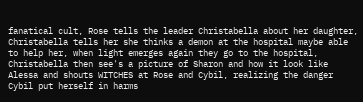fanatical cult, Rose tells the leader Christabella about her daughter, Christabella tells her she thinks a demon at the hospital maybe able to help her, when light emerges again they go to the hospital, Christabella then see's a picture of Sharon and how it look like Alessa and shouts WITCHES at Rose and Cybil, realizing the danger Cybil put herself in harms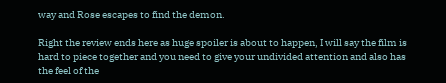way and Rose escapes to find the demon.

Right the review ends here as huge spoiler is about to happen, I will say the film is hard to piece together and you need to give your undivided attention and also has the feel of the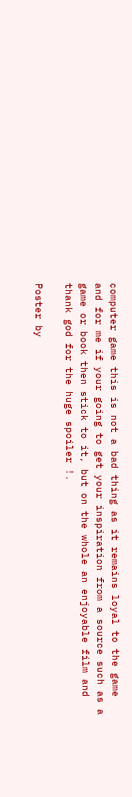computer game this is not a bad thing as it remains loyal to the game and for me if your going to get your inspiration from a source such as a game or book then stick to it, but on the whole an enjoyable film and thank god for the huge spoiler !.

Poster by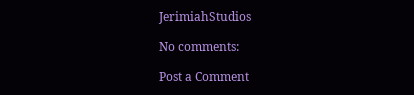JerimiahStudios

No comments:

Post a Comment